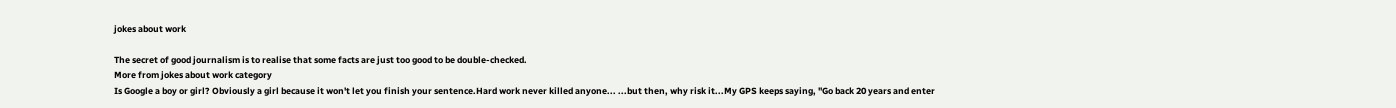jokes about work

The secret of good journalism is to realise that some facts are just too good to be double-checked.
More from jokes about work category
Is Google a boy or girl? Obviously a girl because it won't let you finish your sentence.Hard work never killed anyone... ...but then, why risk it...My GPS keeps saying, "Go back 20 years and enter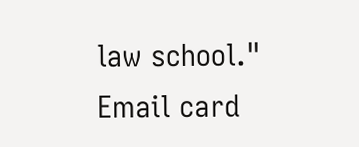law school."
Email card